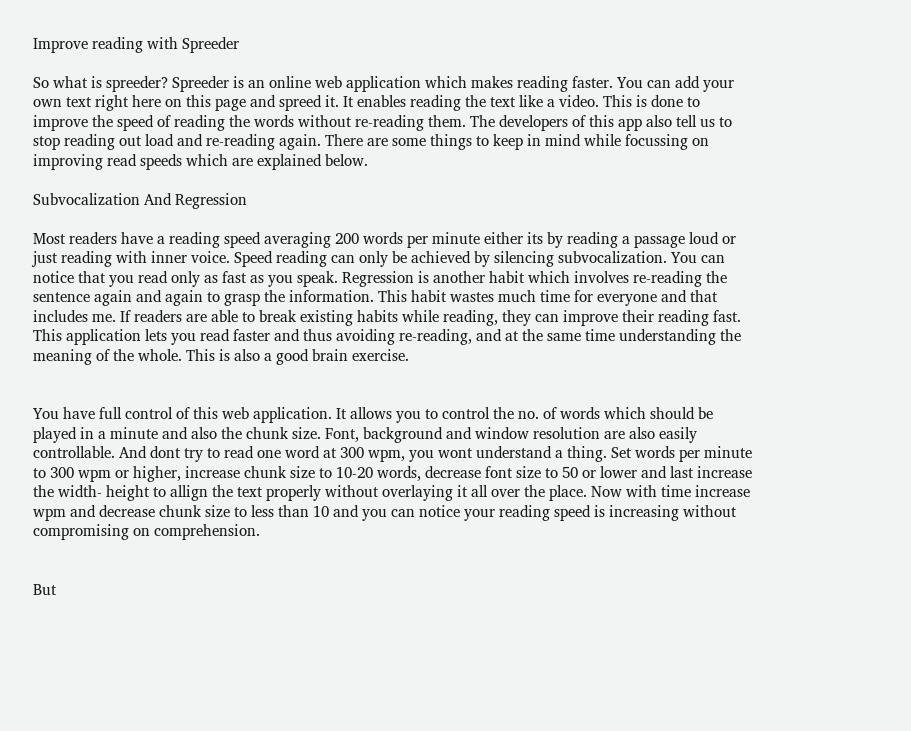Improve reading with Spreeder

So what is spreeder? Spreeder is an online web application which makes reading faster. You can add your own text right here on this page and spreed it. It enables reading the text like a video. This is done to improve the speed of reading the words without re-reading them. The developers of this app also tell us to stop reading out load and re-reading again. There are some things to keep in mind while focussing on improving read speeds which are explained below.

Subvocalization And Regression

Most readers have a reading speed averaging 200 words per minute either its by reading a passage loud or just reading with inner voice. Speed reading can only be achieved by silencing subvocalization. You can notice that you read only as fast as you speak. Regression is another habit which involves re-reading the sentence again and again to grasp the information. This habit wastes much time for everyone and that includes me. If readers are able to break existing habits while reading, they can improve their reading fast. This application lets you read faster and thus avoiding re-reading, and at the same time understanding the meaning of the whole. This is also a good brain exercise.


You have full control of this web application. It allows you to control the no. of words which should be played in a minute and also the chunk size. Font, background and window resolution are also easily controllable. And dont try to read one word at 300 wpm, you wont understand a thing. Set words per minute to 300 wpm or higher, increase chunk size to 10-20 words, decrease font size to 50 or lower and last increase the width- height to allign the text properly without overlaying it all over the place. Now with time increase wpm and decrease chunk size to less than 10 and you can notice your reading speed is increasing without compromising on comprehension.


But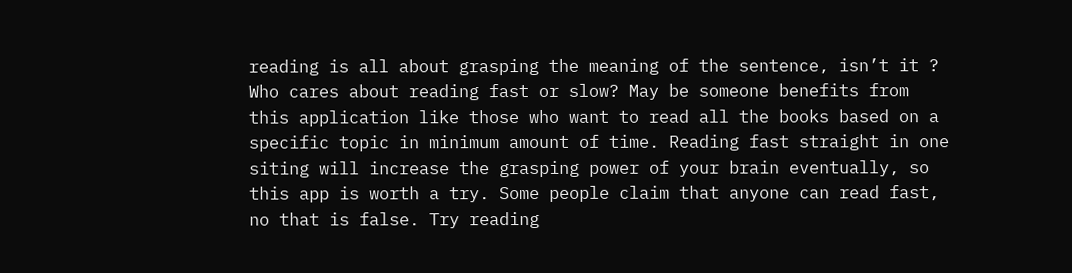reading is all about grasping the meaning of the sentence, isn’t it ? Who cares about reading fast or slow? May be someone benefits from this application like those who want to read all the books based on a specific topic in minimum amount of time. Reading fast straight in one siting will increase the grasping power of your brain eventually, so this app is worth a try. Some people claim that anyone can read fast, no that is false. Try reading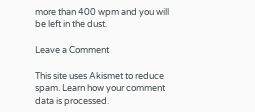more than 400 wpm and you will be left in the dust.

Leave a Comment

This site uses Akismet to reduce spam. Learn how your comment data is processed.